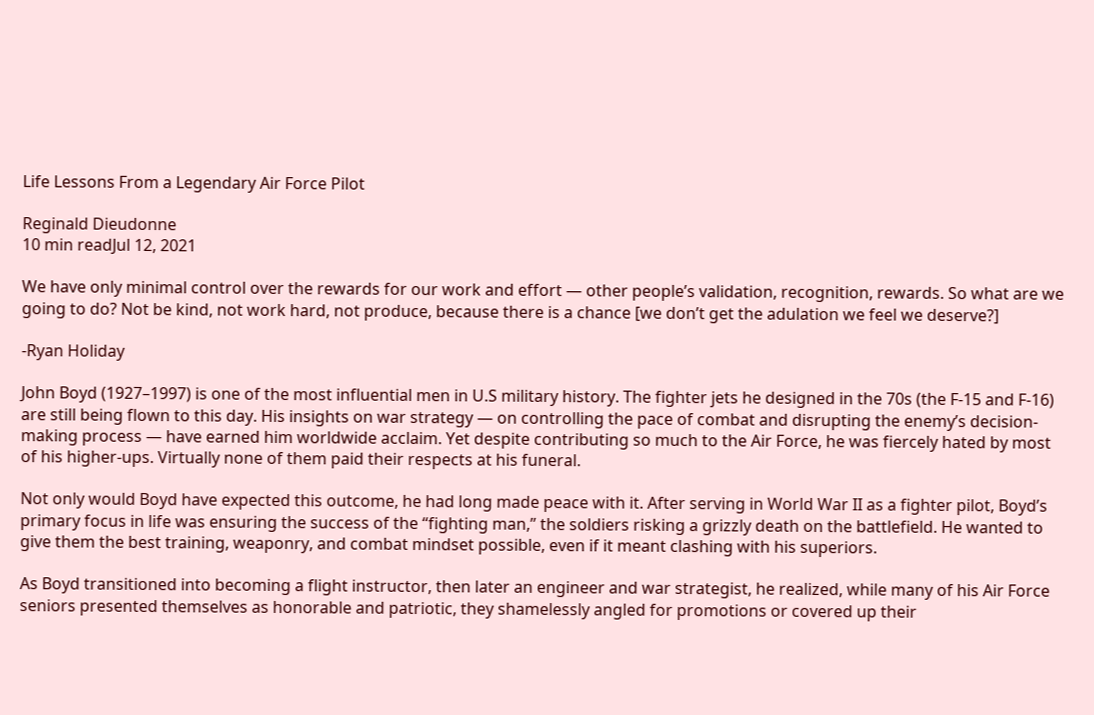Life Lessons From a Legendary Air Force Pilot

Reginald Dieudonne
10 min readJul 12, 2021

We have only minimal control over the rewards for our work and effort — other people’s validation, recognition, rewards. So what are we going to do? Not be kind, not work hard, not produce, because there is a chance [we don’t get the adulation we feel we deserve?]

-Ryan Holiday

John Boyd (1927–1997) is one of the most influential men in U.S military history. The fighter jets he designed in the 70s (the F-15 and F-16) are still being flown to this day. His insights on war strategy — on controlling the pace of combat and disrupting the enemy’s decision-making process — have earned him worldwide acclaim. Yet despite contributing so much to the Air Force, he was fiercely hated by most of his higher-ups. Virtually none of them paid their respects at his funeral.

Not only would Boyd have expected this outcome, he had long made peace with it. After serving in World War II as a fighter pilot, Boyd’s primary focus in life was ensuring the success of the “fighting man,” the soldiers risking a grizzly death on the battlefield. He wanted to give them the best training, weaponry, and combat mindset possible, even if it meant clashing with his superiors.

As Boyd transitioned into becoming a flight instructor, then later an engineer and war strategist, he realized, while many of his Air Force seniors presented themselves as honorable and patriotic, they shamelessly angled for promotions or covered up their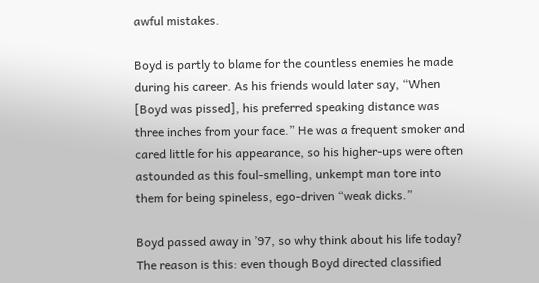awful mistakes.

Boyd is partly to blame for the countless enemies he made during his career. As his friends would later say, “When [Boyd was pissed], his preferred speaking distance was three inches from your face.” He was a frequent smoker and cared little for his appearance, so his higher-ups were often astounded as this foul-smelling, unkempt man tore into them for being spineless, ego-driven “weak dicks.”

Boyd passed away in ’97, so why think about his life today? The reason is this: even though Boyd directed classified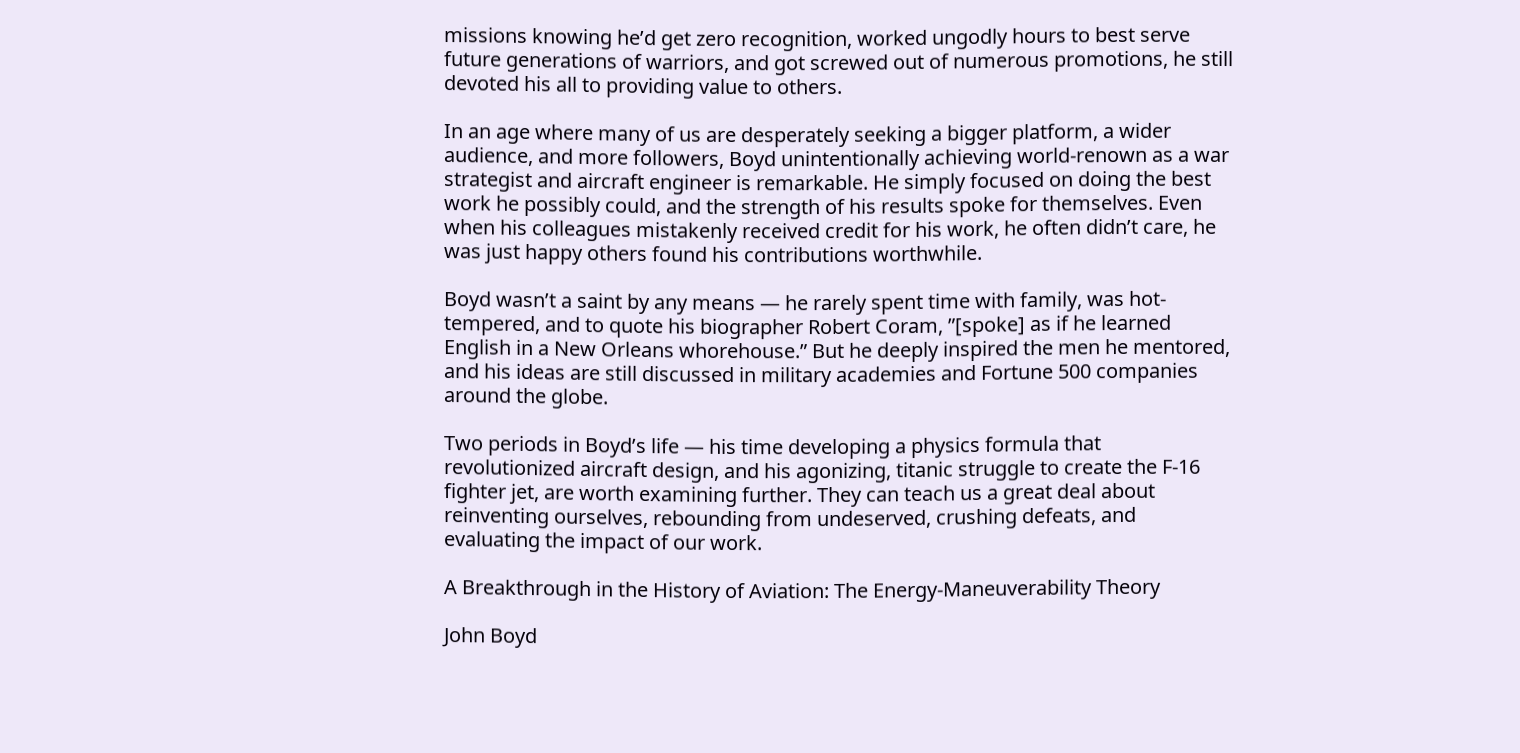missions knowing he’d get zero recognition, worked ungodly hours to best serve future generations of warriors, and got screwed out of numerous promotions, he still devoted his all to providing value to others.

In an age where many of us are desperately seeking a bigger platform, a wider audience, and more followers, Boyd unintentionally achieving world-renown as a war strategist and aircraft engineer is remarkable. He simply focused on doing the best work he possibly could, and the strength of his results spoke for themselves. Even when his colleagues mistakenly received credit for his work, he often didn’t care, he was just happy others found his contributions worthwhile.

Boyd wasn’t a saint by any means — he rarely spent time with family, was hot-tempered, and to quote his biographer Robert Coram, ”[spoke] as if he learned English in a New Orleans whorehouse.” But he deeply inspired the men he mentored, and his ideas are still discussed in military academies and Fortune 500 companies around the globe.

Two periods in Boyd’s life — his time developing a physics formula that revolutionized aircraft design, and his agonizing, titanic struggle to create the F-16 fighter jet, are worth examining further. They can teach us a great deal about reinventing ourselves, rebounding from undeserved, crushing defeats, and evaluating the impact of our work.

A Breakthrough in the History of Aviation: The Energy-Maneuverability Theory

John Boyd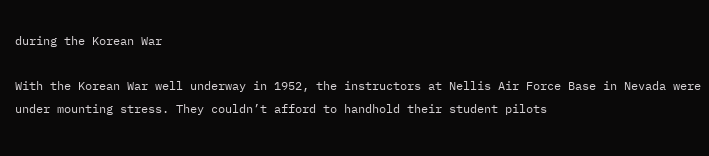during the Korean War

With the Korean War well underway in 1952, the instructors at Nellis Air Force Base in Nevada were under mounting stress. They couldn’t afford to handhold their student pilots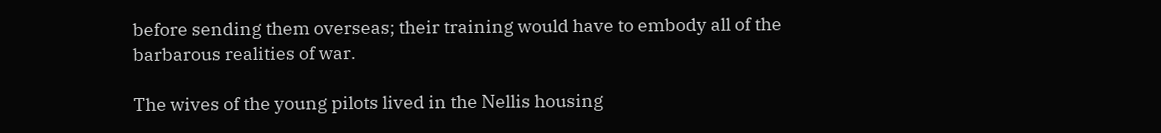before sending them overseas; their training would have to embody all of the barbarous realities of war.

The wives of the young pilots lived in the Nellis housing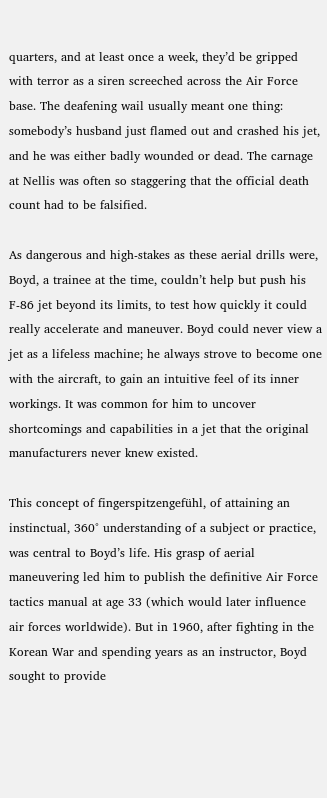quarters, and at least once a week, they’d be gripped with terror as a siren screeched across the Air Force base. The deafening wail usually meant one thing: somebody’s husband just flamed out and crashed his jet, and he was either badly wounded or dead. The carnage at Nellis was often so staggering that the official death count had to be falsified.

As dangerous and high-stakes as these aerial drills were, Boyd, a trainee at the time, couldn’t help but push his F-86 jet beyond its limits, to test how quickly it could really accelerate and maneuver. Boyd could never view a jet as a lifeless machine; he always strove to become one with the aircraft, to gain an intuitive feel of its inner workings. It was common for him to uncover shortcomings and capabilities in a jet that the original manufacturers never knew existed.

This concept of fingerspitzengefühl, of attaining an instinctual, 360° understanding of a subject or practice, was central to Boyd’s life. His grasp of aerial maneuvering led him to publish the definitive Air Force tactics manual at age 33 (which would later influence air forces worldwide). But in 1960, after fighting in the Korean War and spending years as an instructor, Boyd sought to provide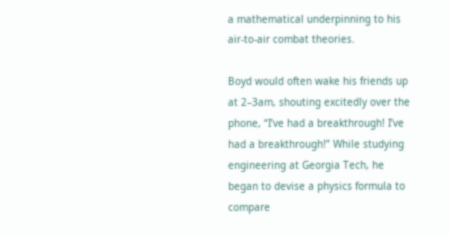a mathematical underpinning to his air-to-air combat theories.

Boyd would often wake his friends up at 2–3am, shouting excitedly over the phone, “I’ve had a breakthrough! I’ve had a breakthrough!” While studying engineering at Georgia Tech, he began to devise a physics formula to compare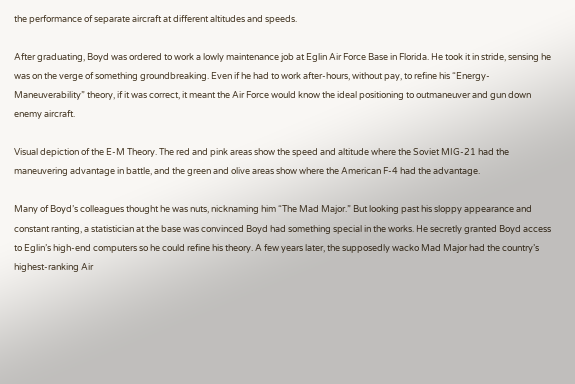the performance of separate aircraft at different altitudes and speeds.

After graduating, Boyd was ordered to work a lowly maintenance job at Eglin Air Force Base in Florida. He took it in stride, sensing he was on the verge of something groundbreaking. Even if he had to work after-hours, without pay, to refine his “Energy-Maneuverability” theory, if it was correct, it meant the Air Force would know the ideal positioning to outmaneuver and gun down enemy aircraft.

Visual depiction of the E-M Theory. The red and pink areas show the speed and altitude where the Soviet MIG-21 had the maneuvering advantage in battle, and the green and olive areas show where the American F-4 had the advantage.

Many of Boyd’s colleagues thought he was nuts, nicknaming him “The Mad Major.” But looking past his sloppy appearance and constant ranting, a statistician at the base was convinced Boyd had something special in the works. He secretly granted Boyd access to Eglin’s high-end computers so he could refine his theory. A few years later, the supposedly wacko Mad Major had the country’s highest-ranking Air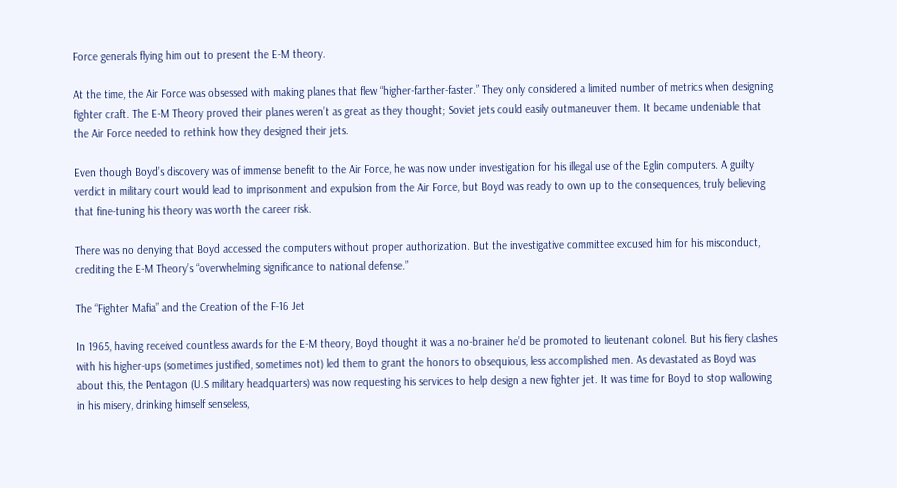Force generals flying him out to present the E-M theory.

At the time, the Air Force was obsessed with making planes that flew “higher-farther-faster.” They only considered a limited number of metrics when designing fighter craft. The E-M Theory proved their planes weren’t as great as they thought; Soviet jets could easily outmaneuver them. It became undeniable that the Air Force needed to rethink how they designed their jets.

Even though Boyd’s discovery was of immense benefit to the Air Force, he was now under investigation for his illegal use of the Eglin computers. A guilty verdict in military court would lead to imprisonment and expulsion from the Air Force, but Boyd was ready to own up to the consequences, truly believing that fine-tuning his theory was worth the career risk.

There was no denying that Boyd accessed the computers without proper authorization. But the investigative committee excused him for his misconduct, crediting the E-M Theory’s “overwhelming significance to national defense.”

The “Fighter Mafia” and the Creation of the F-16 Jet

In 1965, having received countless awards for the E-M theory, Boyd thought it was a no-brainer he’d be promoted to lieutenant colonel. But his fiery clashes with his higher-ups (sometimes justified, sometimes not) led them to grant the honors to obsequious, less accomplished men. As devastated as Boyd was about this, the Pentagon (U.S military headquarters) was now requesting his services to help design a new fighter jet. It was time for Boyd to stop wallowing in his misery, drinking himself senseless,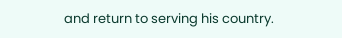and return to serving his country.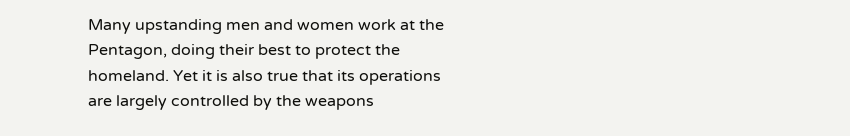Many upstanding men and women work at the Pentagon, doing their best to protect the homeland. Yet it is also true that its operations are largely controlled by the weapons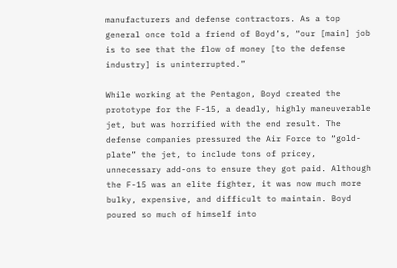manufacturers and defense contractors. As a top general once told a friend of Boyd’s, “our [main] job is to see that the flow of money [to the defense industry] is uninterrupted.”

While working at the Pentagon, Boyd created the prototype for the F-15, a deadly, highly maneuverable jet, but was horrified with the end result. The defense companies pressured the Air Force to “gold-plate” the jet, to include tons of pricey, unnecessary add-ons to ensure they got paid. Although the F-15 was an elite fighter, it was now much more bulky, expensive, and difficult to maintain. Boyd poured so much of himself into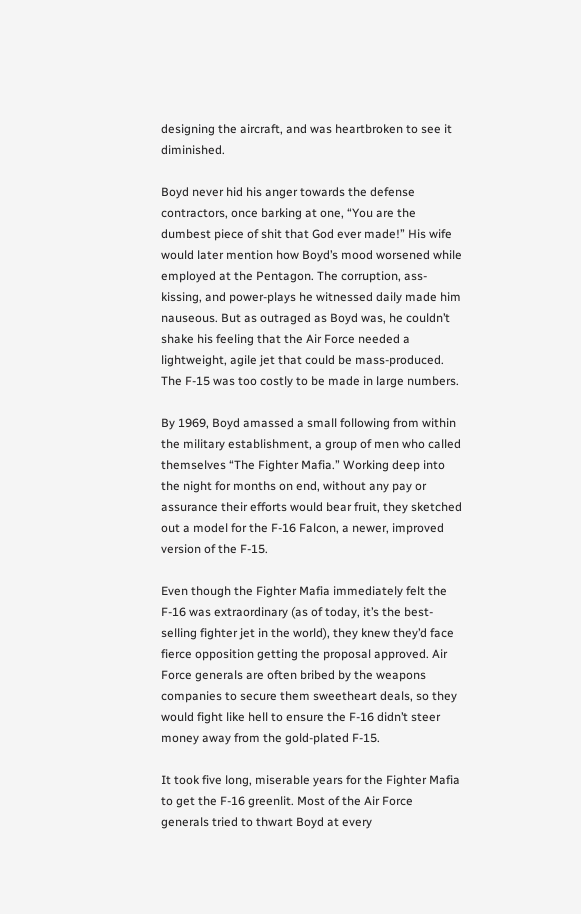designing the aircraft, and was heartbroken to see it diminished.

Boyd never hid his anger towards the defense contractors, once barking at one, “You are the dumbest piece of shit that God ever made!” His wife would later mention how Boyd’s mood worsened while employed at the Pentagon. The corruption, ass-kissing, and power-plays he witnessed daily made him nauseous. But as outraged as Boyd was, he couldn’t shake his feeling that the Air Force needed a lightweight, agile jet that could be mass-produced. The F-15 was too costly to be made in large numbers.

By 1969, Boyd amassed a small following from within the military establishment, a group of men who called themselves “The Fighter Mafia.” Working deep into the night for months on end, without any pay or assurance their efforts would bear fruit, they sketched out a model for the F-16 Falcon, a newer, improved version of the F-15.

Even though the Fighter Mafia immediately felt the F-16 was extraordinary (as of today, it’s the best-selling fighter jet in the world), they knew they’d face fierce opposition getting the proposal approved. Air Force generals are often bribed by the weapons companies to secure them sweetheart deals, so they would fight like hell to ensure the F-16 didn’t steer money away from the gold-plated F-15.

It took five long, miserable years for the Fighter Mafia to get the F-16 greenlit. Most of the Air Force generals tried to thwart Boyd at every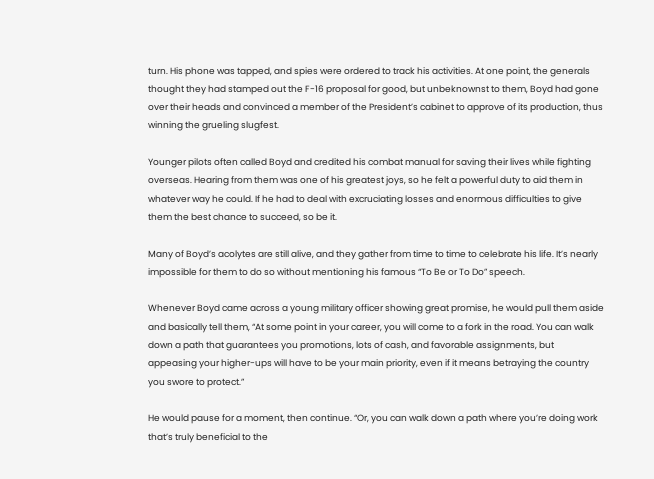turn. His phone was tapped, and spies were ordered to track his activities. At one point, the generals thought they had stamped out the F-16 proposal for good, but unbeknownst to them, Boyd had gone over their heads and convinced a member of the President’s cabinet to approve of its production, thus winning the grueling slugfest.

Younger pilots often called Boyd and credited his combat manual for saving their lives while fighting overseas. Hearing from them was one of his greatest joys, so he felt a powerful duty to aid them in whatever way he could. If he had to deal with excruciating losses and enormous difficulties to give them the best chance to succeed, so be it.

Many of Boyd’s acolytes are still alive, and they gather from time to time to celebrate his life. It’s nearly impossible for them to do so without mentioning his famous “To Be or To Do” speech.

Whenever Boyd came across a young military officer showing great promise, he would pull them aside and basically tell them, “At some point in your career, you will come to a fork in the road. You can walk down a path that guarantees you promotions, lots of cash, and favorable assignments, but appeasing your higher-ups will have to be your main priority, even if it means betraying the country you swore to protect.”

He would pause for a moment, then continue. “Or, you can walk down a path where you’re doing work that’s truly beneficial to the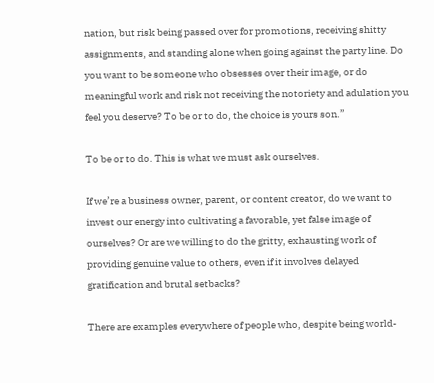nation, but risk being passed over for promotions, receiving shitty assignments, and standing alone when going against the party line. Do you want to be someone who obsesses over their image, or do meaningful work and risk not receiving the notoriety and adulation you feel you deserve? To be or to do, the choice is yours son.”

To be or to do. This is what we must ask ourselves.

If we’re a business owner, parent, or content creator, do we want to invest our energy into cultivating a favorable, yet false image of ourselves? Or are we willing to do the gritty, exhausting work of providing genuine value to others, even if it involves delayed gratification and brutal setbacks?

There are examples everywhere of people who, despite being world-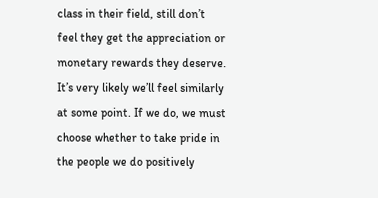class in their field, still don’t feel they get the appreciation or monetary rewards they deserve. It’s very likely we’ll feel similarly at some point. If we do, we must choose whether to take pride in the people we do positively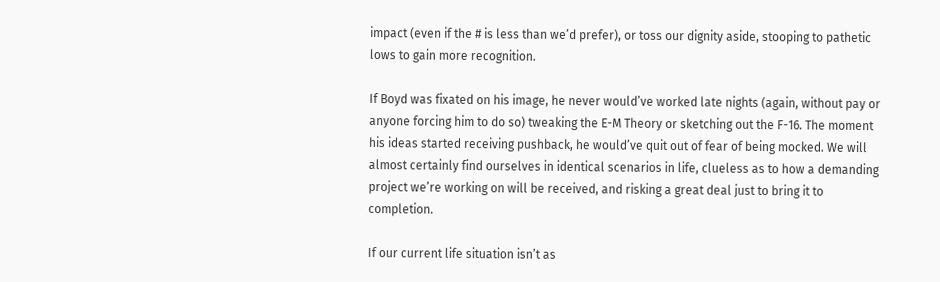impact (even if the # is less than we’d prefer), or toss our dignity aside, stooping to pathetic lows to gain more recognition.

If Boyd was fixated on his image, he never would’ve worked late nights (again, without pay or anyone forcing him to do so) tweaking the E-M Theory or sketching out the F-16. The moment his ideas started receiving pushback, he would’ve quit out of fear of being mocked. We will almost certainly find ourselves in identical scenarios in life, clueless as to how a demanding project we’re working on will be received, and risking a great deal just to bring it to completion.

If our current life situation isn’t as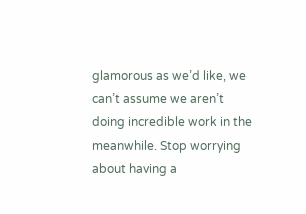glamorous as we’d like, we can’t assume we aren’t doing incredible work in the meanwhile. Stop worrying about having a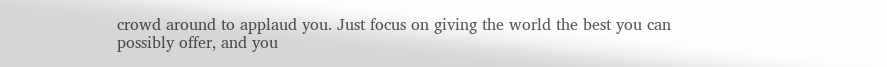crowd around to applaud you. Just focus on giving the world the best you can possibly offer, and you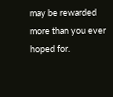may be rewarded more than you ever hoped for.